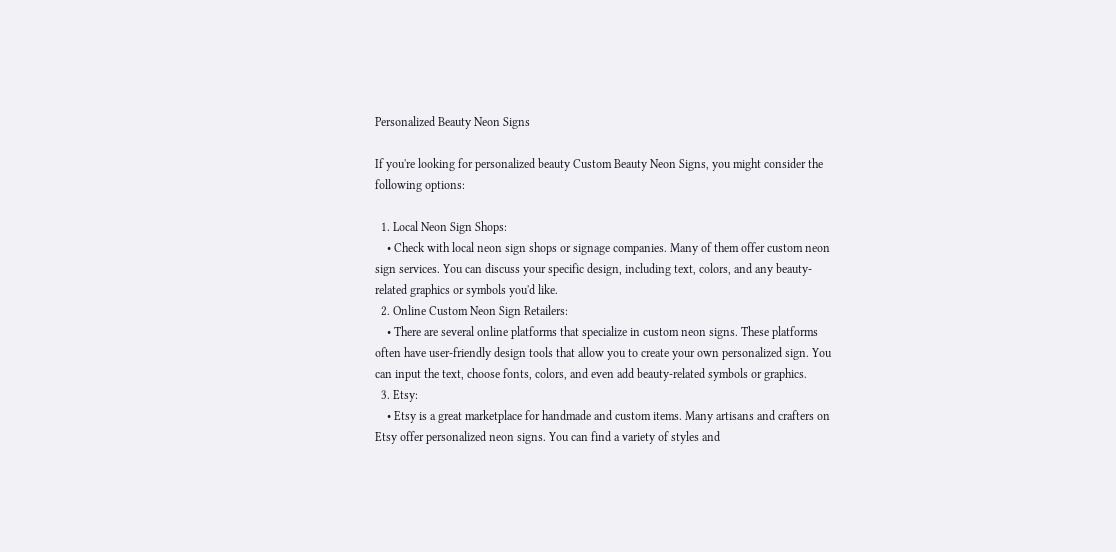Personalized Beauty Neon Signs

If you're looking for personalized beauty Custom Beauty Neon Signs, you might consider the following options:

  1. Local Neon Sign Shops:
    • Check with local neon sign shops or signage companies. Many of them offer custom neon sign services. You can discuss your specific design, including text, colors, and any beauty-related graphics or symbols you'd like.
  2. Online Custom Neon Sign Retailers:
    • There are several online platforms that specialize in custom neon signs. These platforms often have user-friendly design tools that allow you to create your own personalized sign. You can input the text, choose fonts, colors, and even add beauty-related symbols or graphics.
  3. Etsy:
    • Etsy is a great marketplace for handmade and custom items. Many artisans and crafters on Etsy offer personalized neon signs. You can find a variety of styles and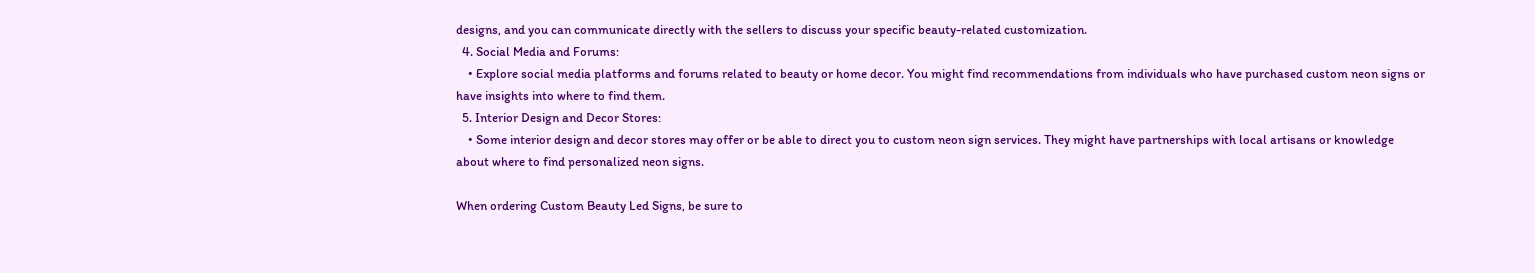designs, and you can communicate directly with the sellers to discuss your specific beauty-related customization.
  4. Social Media and Forums:
    • Explore social media platforms and forums related to beauty or home decor. You might find recommendations from individuals who have purchased custom neon signs or have insights into where to find them.
  5. Interior Design and Decor Stores:
    • Some interior design and decor stores may offer or be able to direct you to custom neon sign services. They might have partnerships with local artisans or knowledge about where to find personalized neon signs.

When ordering Custom Beauty Led Signs, be sure to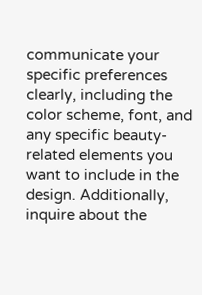communicate your specific preferences clearly, including the color scheme, font, and any specific beauty-related elements you want to include in the design. Additionally, inquire about the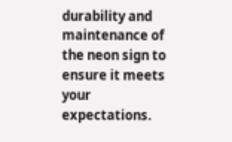durability and maintenance of the neon sign to ensure it meets your expectations.